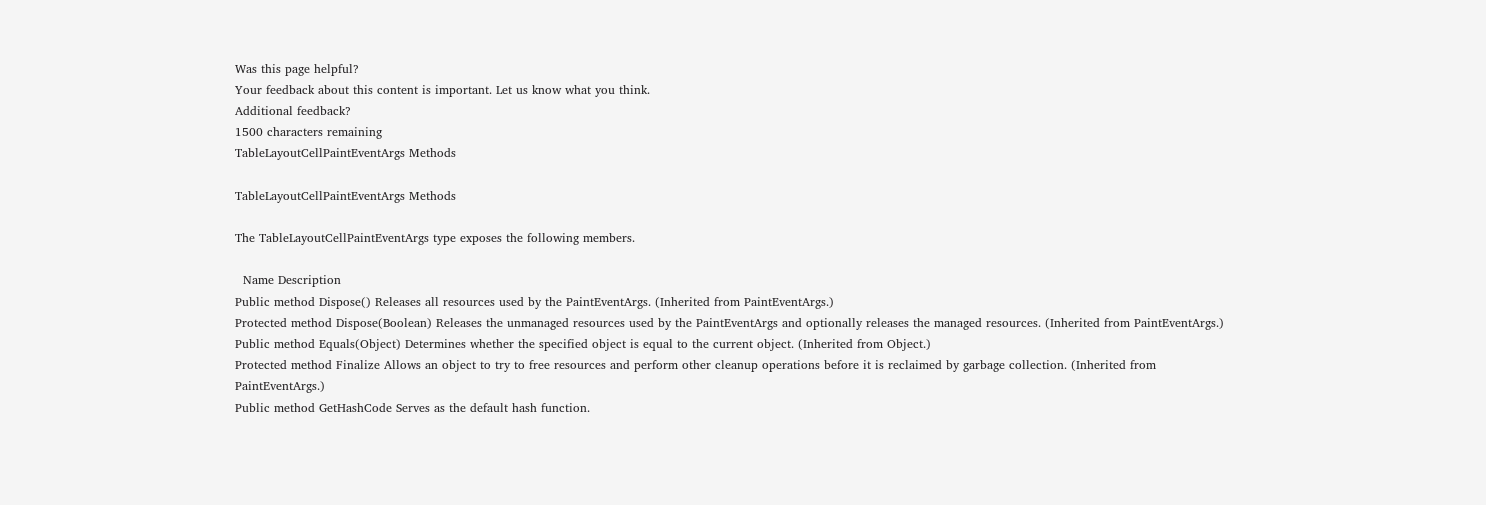Was this page helpful?
Your feedback about this content is important. Let us know what you think.
Additional feedback?
1500 characters remaining
TableLayoutCellPaintEventArgs Methods

TableLayoutCellPaintEventArgs Methods

The TableLayoutCellPaintEventArgs type exposes the following members.

  Name Description
Public method Dispose() Releases all resources used by the PaintEventArgs. (Inherited from PaintEventArgs.)
Protected method Dispose(Boolean) Releases the unmanaged resources used by the PaintEventArgs and optionally releases the managed resources. (Inherited from PaintEventArgs.)
Public method Equals(Object) Determines whether the specified object is equal to the current object. (Inherited from Object.)
Protected method Finalize Allows an object to try to free resources and perform other cleanup operations before it is reclaimed by garbage collection. (Inherited from PaintEventArgs.)
Public method GetHashCode Serves as the default hash function.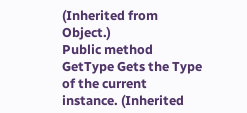(Inherited from Object.)
Public method GetType Gets the Type of the current instance. (Inherited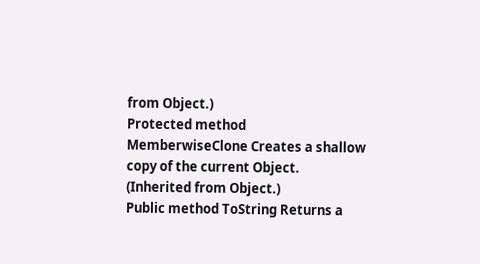from Object.)
Protected method MemberwiseClone Creates a shallow copy of the current Object. (Inherited from Object.)
Public method ToString Returns a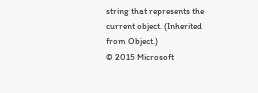string that represents the current object. (Inherited from Object.)
© 2015 Microsoft